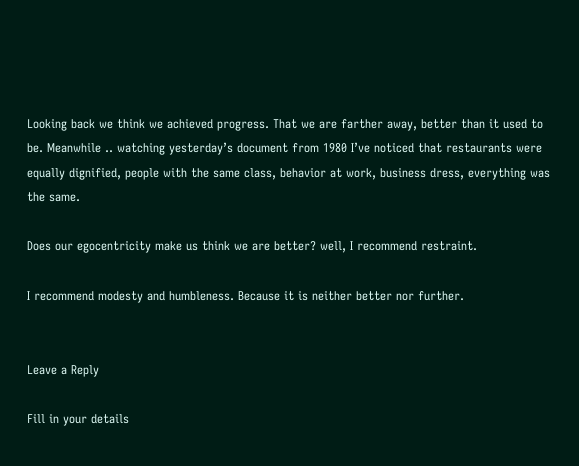Looking back we think we achieved progress. That we are farther away, better than it used to be. Meanwhile .. watching yesterday’s document from 1980 I’ve noticed that restaurants were equally dignified, people with the same class, behavior at work, business dress, everything was the same.

Does our egocentricity make us think we are better? well, I recommend restraint.

I recommend modesty and humbleness. Because it is neither better nor further.


Leave a Reply

Fill in your details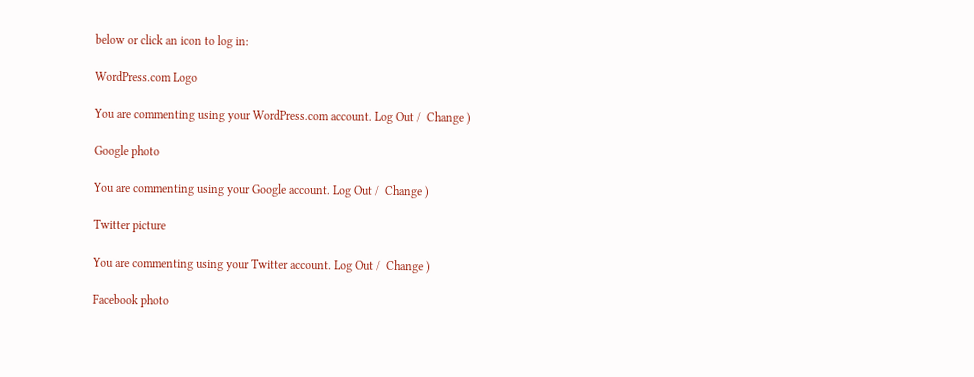below or click an icon to log in:

WordPress.com Logo

You are commenting using your WordPress.com account. Log Out /  Change )

Google photo

You are commenting using your Google account. Log Out /  Change )

Twitter picture

You are commenting using your Twitter account. Log Out /  Change )

Facebook photo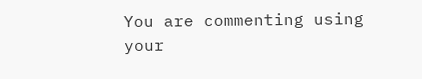You are commenting using your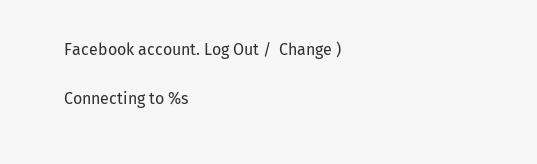Facebook account. Log Out /  Change )

Connecting to %s